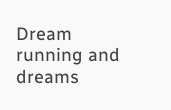Dream running and dreams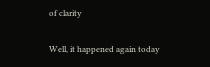of clarity

Well, it happened again today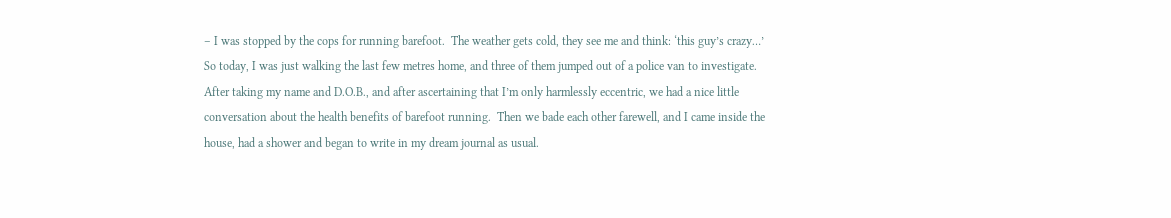– I was stopped by the cops for running barefoot.  The weather gets cold, they see me and think: ‘this guy’s crazy…’  So today, I was just walking the last few metres home, and three of them jumped out of a police van to investigate.  After taking my name and D.O.B., and after ascertaining that I’m only harmlessly eccentric, we had a nice little conversation about the health benefits of barefoot running.  Then we bade each other farewell, and I came inside the house, had a shower and began to write in my dream journal as usual.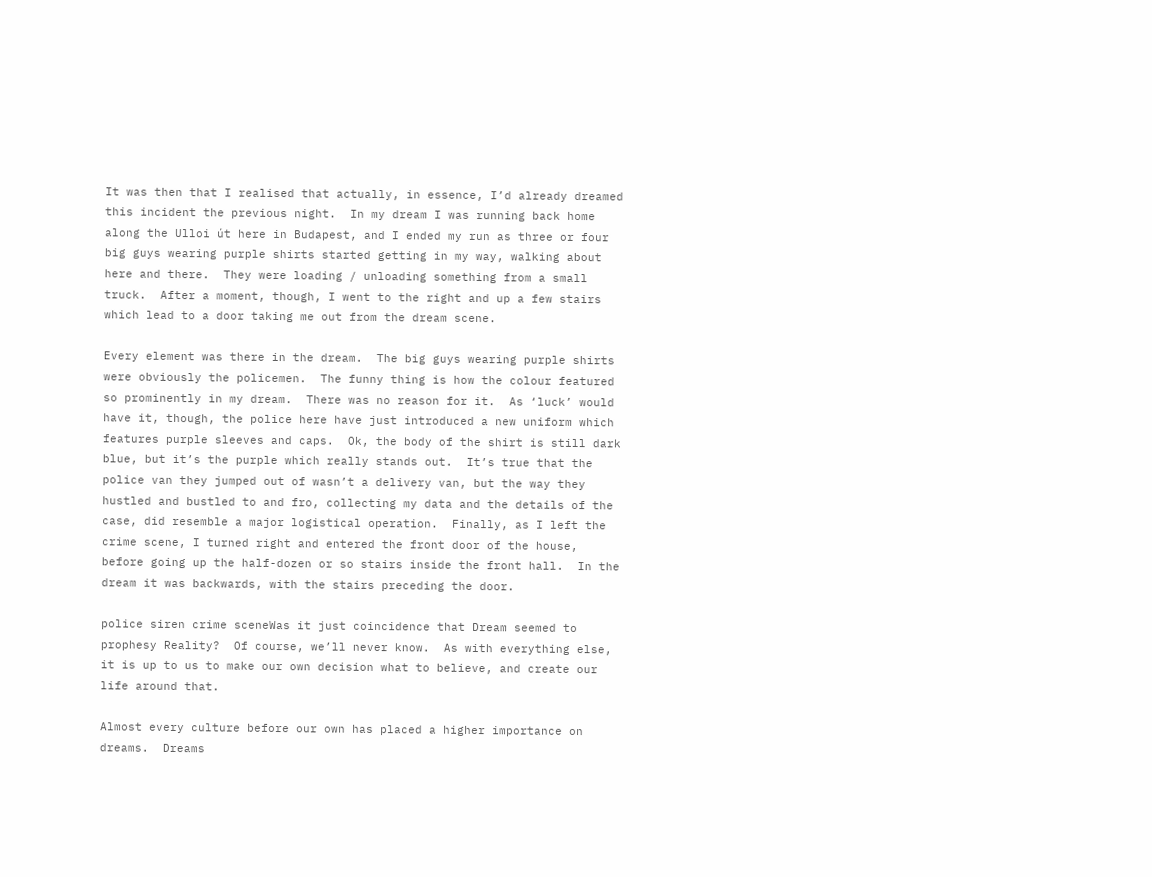It was then that I realised that actually, in essence, I’d already dreamed this incident the previous night.  In my dream I was running back home along the Ulloi út here in Budapest, and I ended my run as three or four big guys wearing purple shirts started getting in my way, walking about here and there.  They were loading / unloading something from a small truck.  After a moment, though, I went to the right and up a few stairs which lead to a door taking me out from the dream scene.

Every element was there in the dream.  The big guys wearing purple shirts were obviously the policemen.  The funny thing is how the colour featured so prominently in my dream.  There was no reason for it.  As ‘luck’ would have it, though, the police here have just introduced a new uniform which features purple sleeves and caps.  Ok, the body of the shirt is still dark blue, but it’s the purple which really stands out.  It’s true that the police van they jumped out of wasn’t a delivery van, but the way they hustled and bustled to and fro, collecting my data and the details of the case, did resemble a major logistical operation.  Finally, as I left the crime scene, I turned right and entered the front door of the house, before going up the half-dozen or so stairs inside the front hall.  In the dream it was backwards, with the stairs preceding the door.

police siren crime sceneWas it just coincidence that Dream seemed to prophesy Reality?  Of course, we’ll never know.  As with everything else, it is up to us to make our own decision what to believe, and create our life around that.

Almost every culture before our own has placed a higher importance on dreams.  Dreams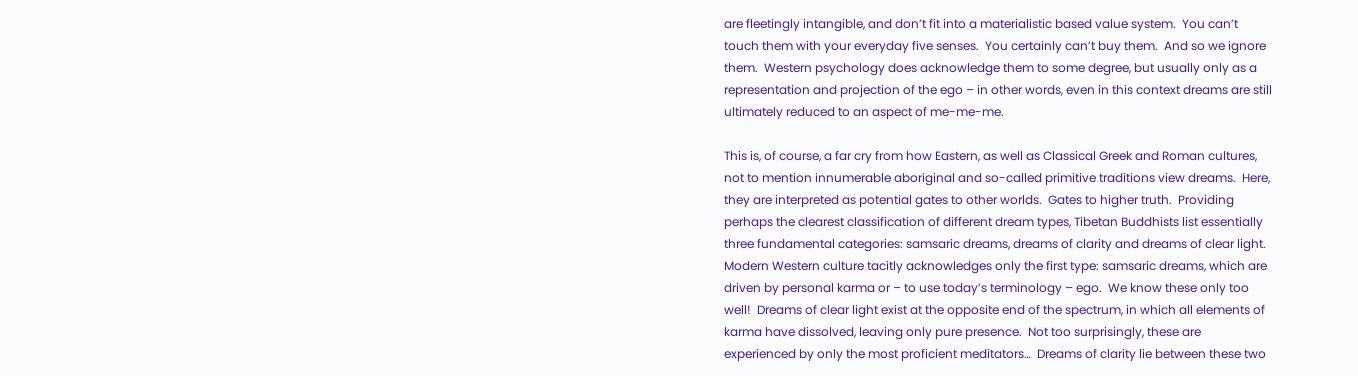are fleetingly intangible, and don’t fit into a materialistic based value system.  You can’t touch them with your everyday five senses.  You certainly can’t buy them.  And so we ignore them.  Western psychology does acknowledge them to some degree, but usually only as a representation and projection of the ego – in other words, even in this context dreams are still ultimately reduced to an aspect of me-me-me.

This is, of course, a far cry from how Eastern, as well as Classical Greek and Roman cultures, not to mention innumerable aboriginal and so-called primitive traditions view dreams.  Here, they are interpreted as potential gates to other worlds.  Gates to higher truth.  Providing perhaps the clearest classification of different dream types, Tibetan Buddhists list essentially three fundamental categories: samsaric dreams, dreams of clarity and dreams of clear light.  Modern Western culture tacitly acknowledges only the first type: samsaric dreams, which are driven by personal karma or – to use today’s terminology – ego.  We know these only too well!  Dreams of clear light exist at the opposite end of the spectrum, in which all elements of karma have dissolved, leaving only pure presence.  Not too surprisingly, these are experienced by only the most proficient meditators…  Dreams of clarity lie between these two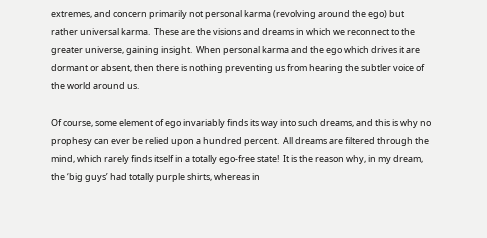extremes, and concern primarily not personal karma (revolving around the ego) but rather universal karma.  These are the visions and dreams in which we reconnect to the greater universe, gaining insight.  When personal karma and the ego which drives it are dormant or absent, then there is nothing preventing us from hearing the subtler voice of the world around us.

Of course, some element of ego invariably finds its way into such dreams, and this is why no prophesy can ever be relied upon a hundred percent.  All dreams are filtered through the mind, which rarely finds itself in a totally ego-free state!  It is the reason why, in my dream, the ‘big guys’ had totally purple shirts, whereas in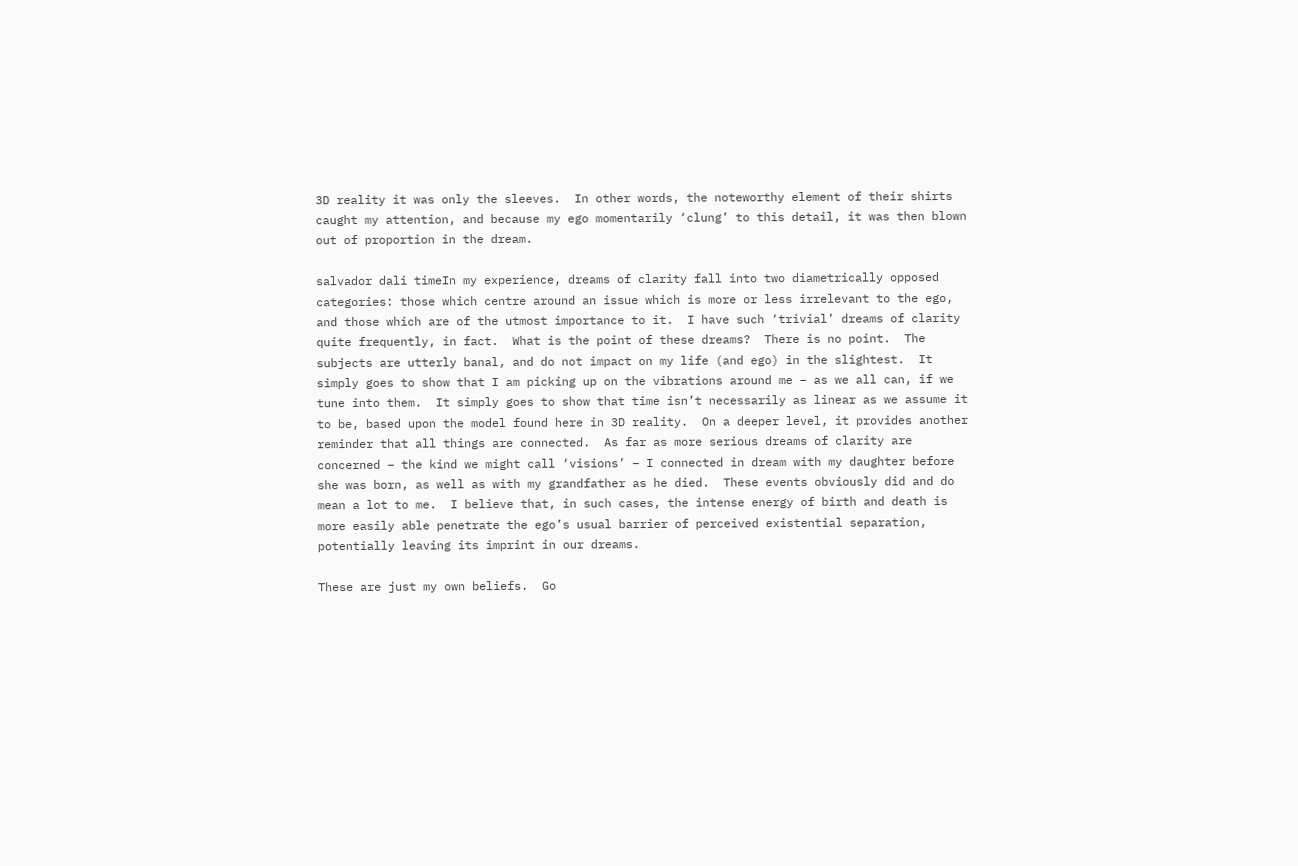3D reality it was only the sleeves.  In other words, the noteworthy element of their shirts caught my attention, and because my ego momentarily ‘clung’ to this detail, it was then blown out of proportion in the dream.

salvador dali timeIn my experience, dreams of clarity fall into two diametrically opposed categories: those which centre around an issue which is more or less irrelevant to the ego, and those which are of the utmost importance to it.  I have such ‘trivial’ dreams of clarity quite frequently, in fact.  What is the point of these dreams?  There is no point.  The subjects are utterly banal, and do not impact on my life (and ego) in the slightest.  It simply goes to show that I am picking up on the vibrations around me – as we all can, if we tune into them.  It simply goes to show that time isn’t necessarily as linear as we assume it to be, based upon the model found here in 3D reality.  On a deeper level, it provides another reminder that all things are connected.  As far as more serious dreams of clarity are concerned – the kind we might call ‘visions’ – I connected in dream with my daughter before she was born, as well as with my grandfather as he died.  These events obviously did and do mean a lot to me.  I believe that, in such cases, the intense energy of birth and death is more easily able penetrate the ego’s usual barrier of perceived existential separation, potentially leaving its imprint in our dreams.

These are just my own beliefs.  Go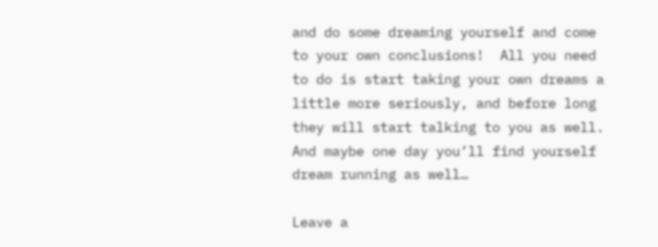and do some dreaming yourself and come to your own conclusions!  All you need to do is start taking your own dreams a little more seriously, and before long they will start talking to you as well.  And maybe one day you’ll find yourself dream running as well…

Leave a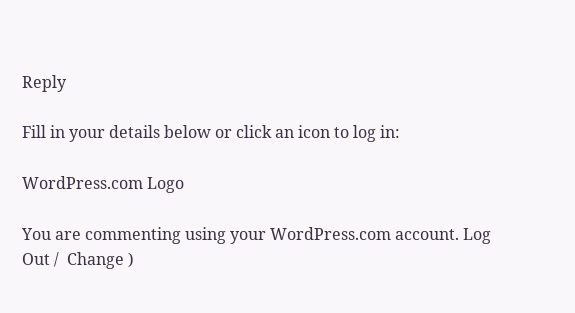Reply

Fill in your details below or click an icon to log in:

WordPress.com Logo

You are commenting using your WordPress.com account. Log Out /  Change )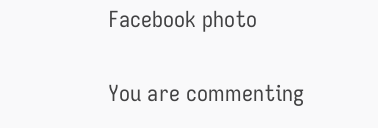Facebook photo

You are commenting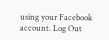using your Facebook account. Log Out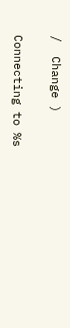/  Change )

Connecting to %s